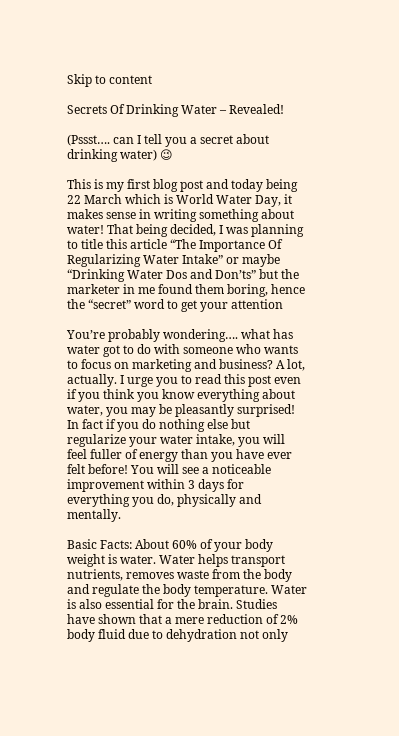Skip to content

Secrets Of Drinking Water – Revealed!

(Pssst…. can I tell you a secret about drinking water) 😉

This is my first blog post and today being 22 March which is World Water Day, it makes sense in writing something about water! That being decided, I was planning to title this article “The Importance Of Regularizing Water Intake” or maybe “Drinking Water Dos and Don’ts” but the marketer in me found them boring, hence the “secret” word to get your attention

You’re probably wondering…. what has water got to do with someone who wants to focus on marketing and business? A lot, actually. I urge you to read this post even if you think you know everything about water, you may be pleasantly surprised! In fact if you do nothing else but regularize your water intake, you will feel fuller of energy than you have ever felt before! You will see a noticeable improvement within 3 days for everything you do, physically and mentally.

Basic Facts: About 60% of your body weight is water. Water helps transport nutrients, removes waste from the body and regulate the body temperature. Water is also essential for the brain. Studies have shown that a mere reduction of 2% body fluid due to dehydration not only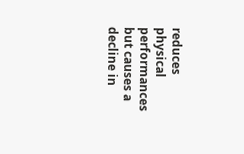reduces physical performances but causes a decline in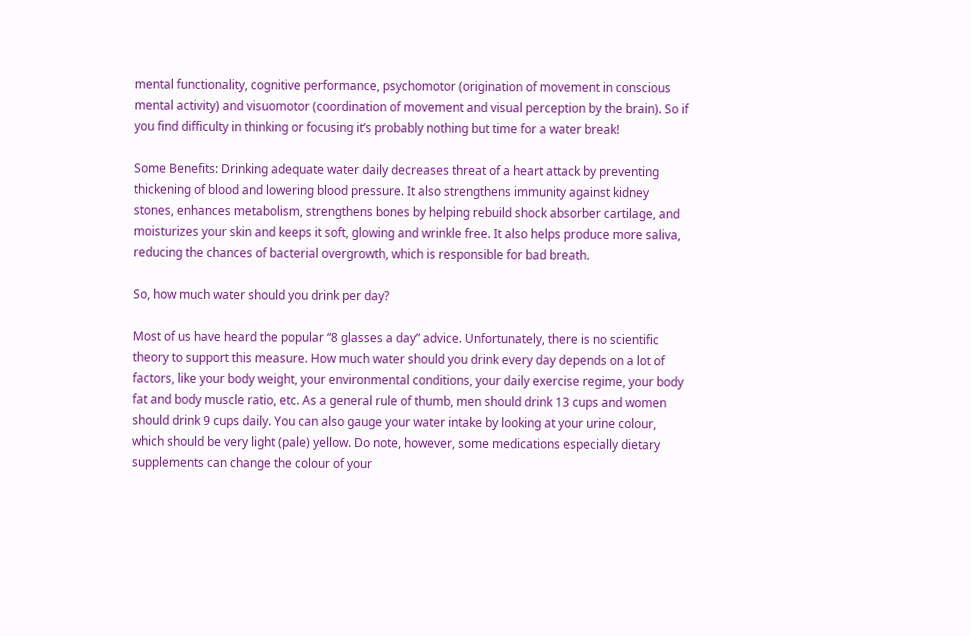mental functionality, cognitive performance, psychomotor (origination of movement in conscious mental activity) and visuomotor (coordination of movement and visual perception by the brain). So if you find difficulty in thinking or focusing it’s probably nothing but time for a water break!

Some Benefits: Drinking adequate water daily decreases threat of a heart attack by preventing thickening of blood and lowering blood pressure. It also strengthens immunity against kidney stones, enhances metabolism, strengthens bones by helping rebuild shock absorber cartilage, and moisturizes your skin and keeps it soft, glowing and wrinkle free. It also helps produce more saliva, reducing the chances of bacterial overgrowth, which is responsible for bad breath.

So, how much water should you drink per day?

Most of us have heard the popular “8 glasses a day” advice. Unfortunately, there is no scientific theory to support this measure. How much water should you drink every day depends on a lot of factors, like your body weight, your environmental conditions, your daily exercise regime, your body fat and body muscle ratio, etc. As a general rule of thumb, men should drink 13 cups and women should drink 9 cups daily. You can also gauge your water intake by looking at your urine colour, which should be very light (pale) yellow. Do note, however, some medications especially dietary supplements can change the colour of your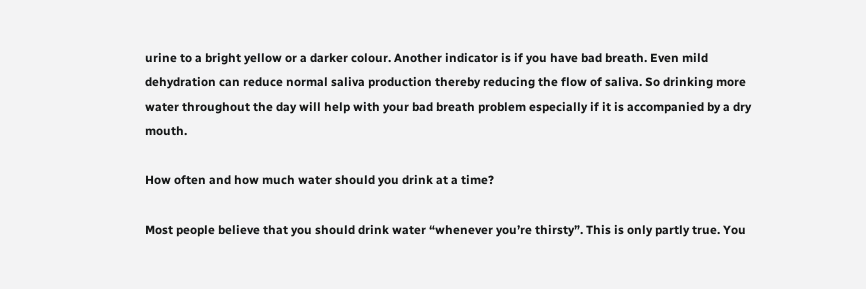urine to a bright yellow or a darker colour. Another indicator is if you have bad breath. Even mild dehydration can reduce normal saliva production thereby reducing the flow of saliva. So drinking more water throughout the day will help with your bad breath problem especially if it is accompanied by a dry mouth.

How often and how much water should you drink at a time?

Most people believe that you should drink water “whenever you’re thirsty”. This is only partly true. You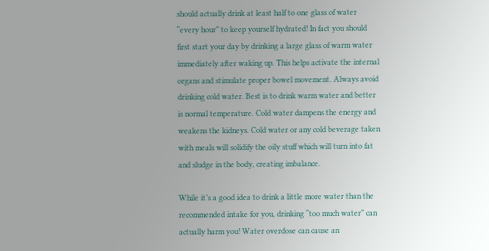should actually drink at least half to one glass of water “every hour” to keep yourself hydrated! In fact you should first start your day by drinking a large glass of warm water immediately after waking up. This helps activate the internal organs and stimulate proper bowel movement. Always avoid drinking cold water. Best is to drink warm water and better is normal temperature. Cold water dampens the energy and weakens the kidneys. Cold water or any cold beverage taken with meals will solidify the oily stuff which will turn into fat and sludge in the body, creating imbalance.

While it’s a good idea to drink a little more water than the recommended intake for you, drinking “too much water” can actually harm you! Water overdose can cause an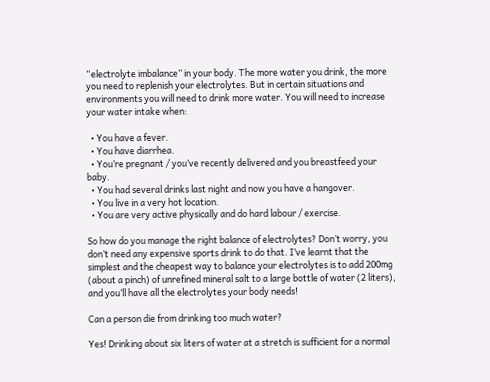“electrolyte imbalance” in your body. The more water you drink, the more you need to replenish your electrolytes. But in certain situations and environments you will need to drink more water. You will need to increase your water intake when:

  • You have a fever.
  • You have diarrhea.
  • You’re pregnant / you’ve recently delivered and you breastfeed your baby.
  • You had several drinks last night and now you have a hangover.
  • You live in a very hot location.
  • You are very active physically and do hard labour / exercise.

So how do you manage the right balance of electrolytes? Don’t worry, you don’t need any expensive sports drink to do that. I’ve learnt that the simplest and the cheapest way to balance your electrolytes is to add 200mg (about a pinch) of unrefined mineral salt to a large bottle of water (2 liters), and you’ll have all the electrolytes your body needs!

Can a person die from drinking too much water?

Yes! Drinking about six liters of water at a stretch is sufficient for a normal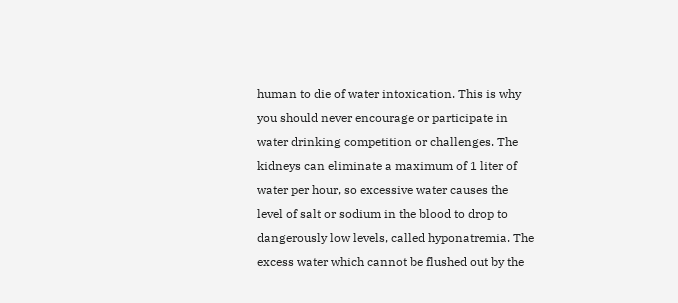human to die of water intoxication. This is why you should never encourage or participate in water drinking competition or challenges. The kidneys can eliminate a maximum of 1 liter of water per hour, so excessive water causes the level of salt or sodium in the blood to drop to dangerously low levels, called hyponatremia. The excess water which cannot be flushed out by the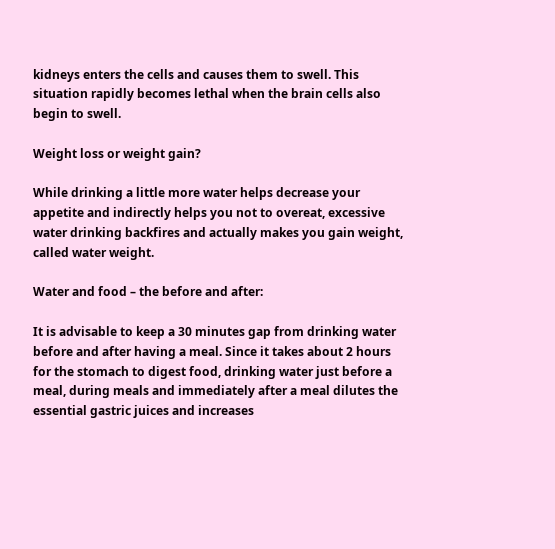kidneys enters the cells and causes them to swell. This situation rapidly becomes lethal when the brain cells also begin to swell.

Weight loss or weight gain?

While drinking a little more water helps decrease your appetite and indirectly helps you not to overeat, excessive water drinking backfires and actually makes you gain weight, called water weight.

Water and food – the before and after:

It is advisable to keep a 30 minutes gap from drinking water before and after having a meal. Since it takes about 2 hours for the stomach to digest food, drinking water just before a meal, during meals and immediately after a meal dilutes the essential gastric juices and increases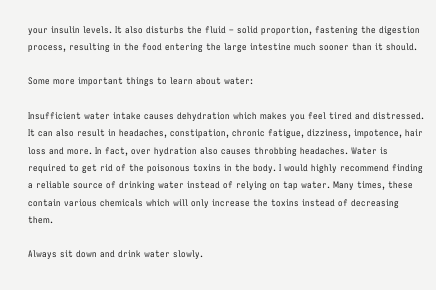your insulin levels. It also disturbs the fluid – solid proportion, fastening the digestion process, resulting in the food entering the large intestine much sooner than it should.

Some more important things to learn about water:

Insufficient water intake causes dehydration which makes you feel tired and distressed. It can also result in headaches, constipation, chronic fatigue, dizziness, impotence, hair loss and more. In fact, over hydration also causes throbbing headaches. Water is required to get rid of the poisonous toxins in the body. I would highly recommend finding a reliable source of drinking water instead of relying on tap water. Many times, these contain various chemicals which will only increase the toxins instead of decreasing them.

Always sit down and drink water slowly.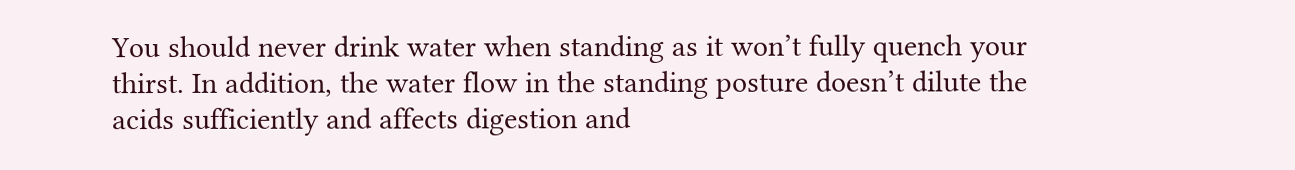You should never drink water when standing as it won’t fully quench your thirst. In addition, the water flow in the standing posture doesn’t dilute the acids sufficiently and affects digestion and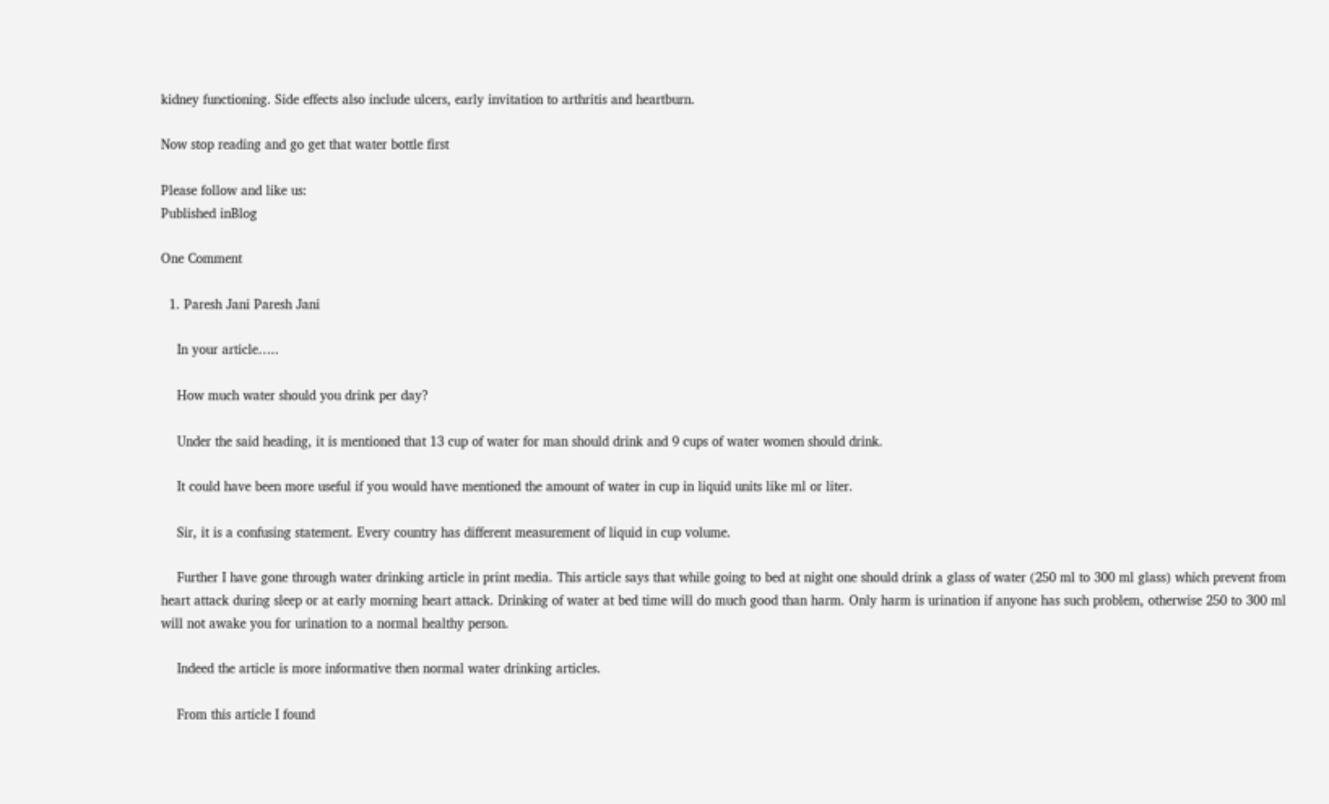kidney functioning. Side effects also include ulcers, early invitation to arthritis and heartburn.

Now stop reading and go get that water bottle first

Please follow and like us:
Published inBlog

One Comment

  1. Paresh Jani Paresh Jani

    In your article…..

    How much water should you drink per day?

    Under the said heading, it is mentioned that 13 cup of water for man should drink and 9 cups of water women should drink.

    It could have been more useful if you would have mentioned the amount of water in cup in liquid units like ml or liter.

    Sir, it is a confusing statement. Every country has different measurement of liquid in cup volume.

    Further I have gone through water drinking article in print media. This article says that while going to bed at night one should drink a glass of water (250 ml to 300 ml glass) which prevent from heart attack during sleep or at early morning heart attack. Drinking of water at bed time will do much good than harm. Only harm is urination if anyone has such problem, otherwise 250 to 300 ml will not awake you for urination to a normal healthy person.

    Indeed the article is more informative then normal water drinking articles.

    From this article I found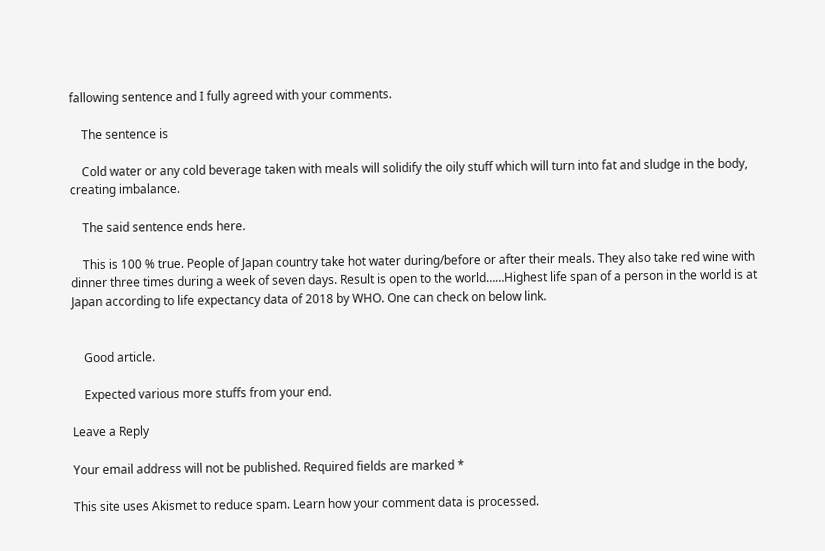fallowing sentence and I fully agreed with your comments.

    The sentence is

    Cold water or any cold beverage taken with meals will solidify the oily stuff which will turn into fat and sludge in the body, creating imbalance.

    The said sentence ends here.

    This is 100 % true. People of Japan country take hot water during/before or after their meals. They also take red wine with dinner three times during a week of seven days. Result is open to the world……Highest life span of a person in the world is at Japan according to life expectancy data of 2018 by WHO. One can check on below link.


    Good article.

    Expected various more stuffs from your end.

Leave a Reply

Your email address will not be published. Required fields are marked *

This site uses Akismet to reduce spam. Learn how your comment data is processed.